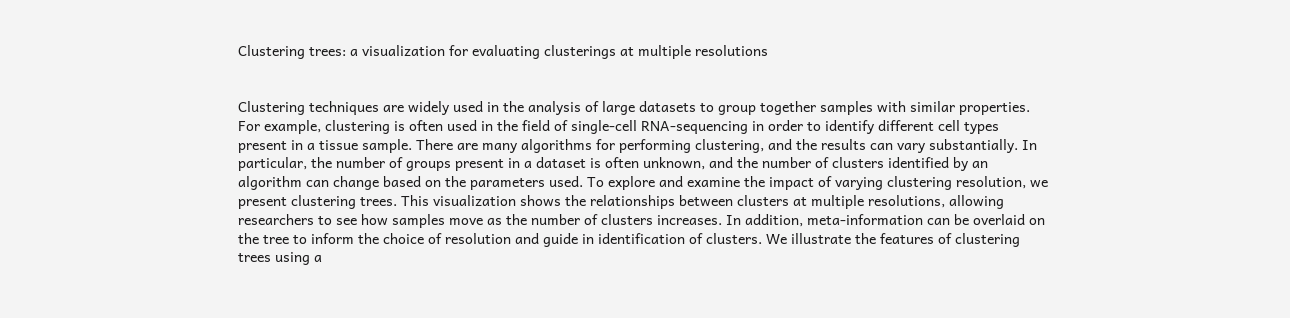Clustering trees: a visualization for evaluating clusterings at multiple resolutions


Clustering techniques are widely used in the analysis of large datasets to group together samples with similar properties. For example, clustering is often used in the field of single-cell RNA-sequencing in order to identify different cell types present in a tissue sample. There are many algorithms for performing clustering, and the results can vary substantially. In particular, the number of groups present in a dataset is often unknown, and the number of clusters identified by an algorithm can change based on the parameters used. To explore and examine the impact of varying clustering resolution, we present clustering trees. This visualization shows the relationships between clusters at multiple resolutions, allowing researchers to see how samples move as the number of clusters increases. In addition, meta-information can be overlaid on the tree to inform the choice of resolution and guide in identification of clusters. We illustrate the features of clustering trees using a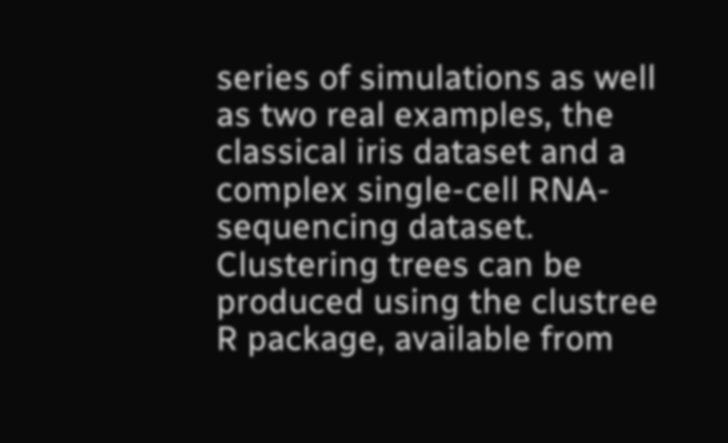series of simulations as well as two real examples, the classical iris dataset and a complex single-cell RNA-sequencing dataset. Clustering trees can be produced using the clustree R package, available from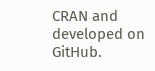CRAN and developed on GitHub.